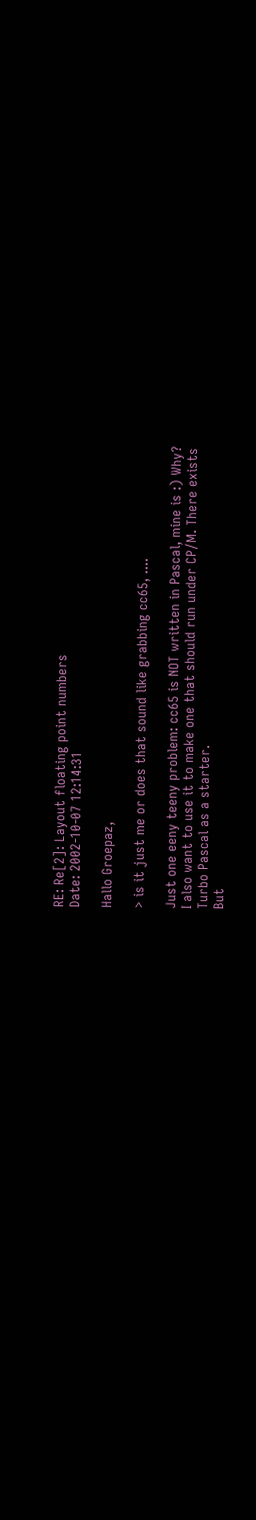RE: Re[2]: Layout floating point numbers
Date: 2002-10-07 12:14:31

Hallo Groepaz,

> is it just me or does that sound like grabbing cc65, ....

Just one eeny teeny problem: cc65 is NOT written in Pascal, mine is :) Why?
I also want to use it to make one that should run under CP/M. There exists
Turbo Pascal as a starter.
But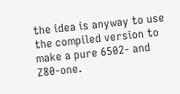the idea is anyway to use the compiled version to make a pure 6502- and
Z80-one.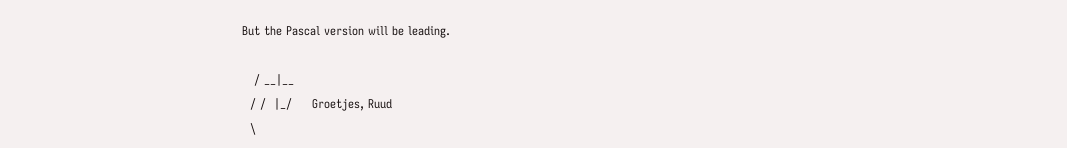But the Pascal version will be leading.

   / __|__
  / /  |_/     Groetjes, Ruud
  \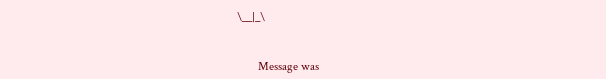\__|_\


       Message was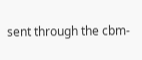sent through the cbm-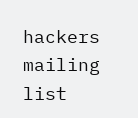hackers mailing list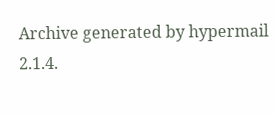Archive generated by hypermail 2.1.4.